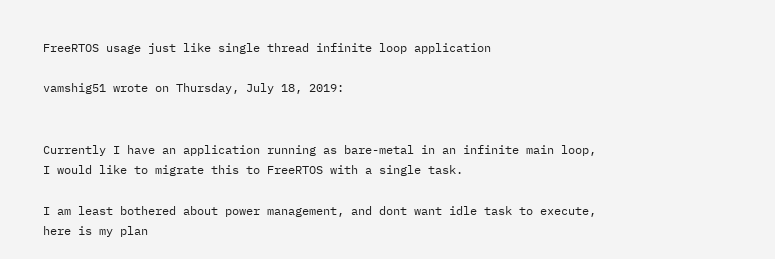FreeRTOS usage just like single thread infinite loop application

vamshig51 wrote on Thursday, July 18, 2019:


Currently I have an application running as bare-metal in an infinite main loop, I would like to migrate this to FreeRTOS with a single task.

I am least bothered about power management, and dont want idle task to execute, here is my plan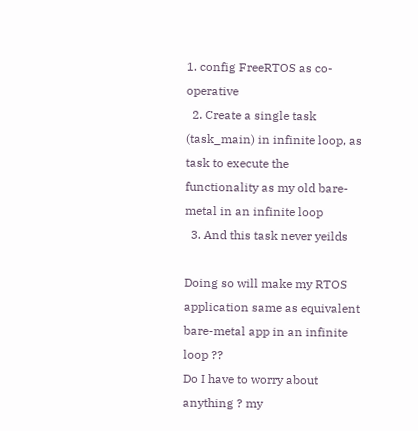1. config FreeRTOS as co-operative
  2. Create a single task (task_main) in infinite loop, as task to execute the functionality as my old bare-metal in an infinite loop
  3. And this task never yeilds

Doing so will make my RTOS application same as equivalent bare-metal app in an infinite loop ??
Do I have to worry about anything ? my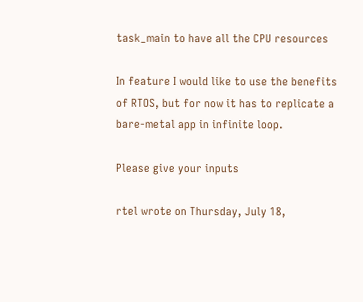task_main to have all the CPU resources

In feature I would like to use the benefits of RTOS, but for now it has to replicate a bare-metal app in infinite loop.

Please give your inputs

rtel wrote on Thursday, July 18,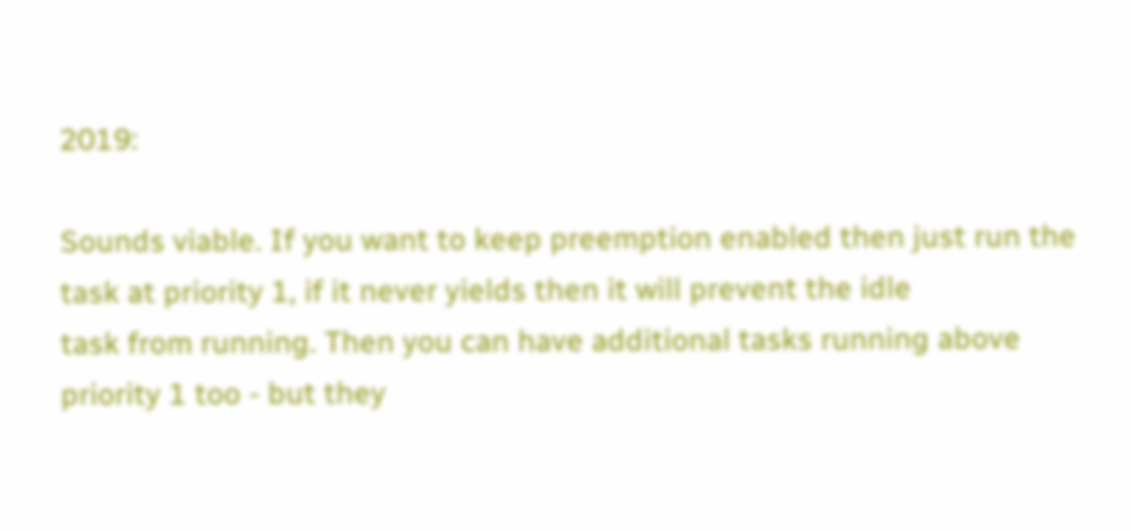2019:

Sounds viable. If you want to keep preemption enabled then just run the
task at priority 1, if it never yields then it will prevent the idle
task from running. Then you can have additional tasks running above
priority 1 too - but they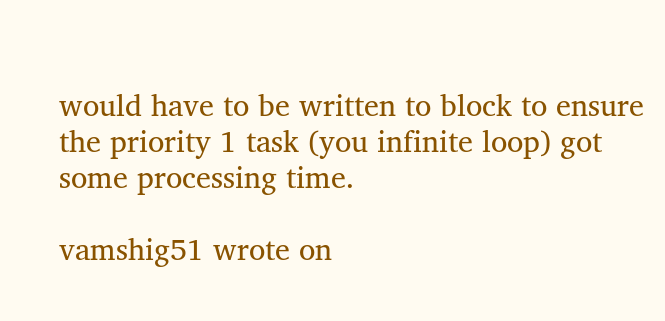would have to be written to block to ensure
the priority 1 task (you infinite loop) got some processing time.

vamshig51 wrote on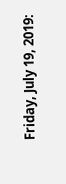Friday, July 19, 2019: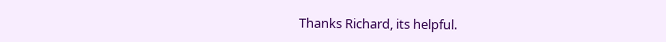Thanks Richard, its helpful.